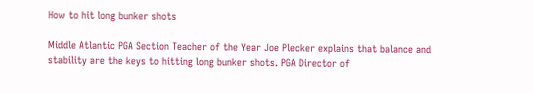How to hit long bunker shots

Middle Atlantic PGA Section Teacher of the Year Joe Plecker explains that balance and stability are the keys to hitting long bunker shots. PGA Director of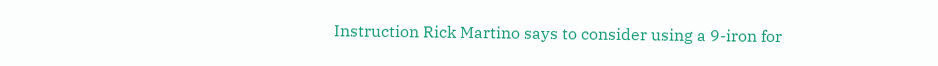Instruction Rick Martino says to consider using a 9-iron for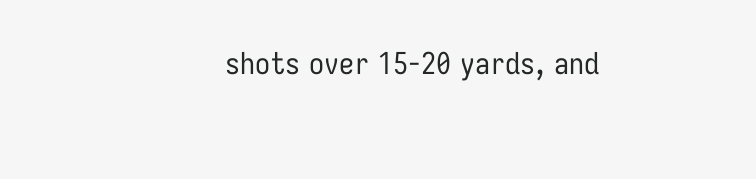shots over 15-20 yards, and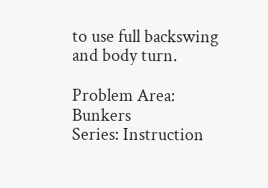to use full backswing and body turn.

Problem Area: Bunkers
Series: Instruction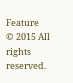Feature
© 2015 All rights reserved.